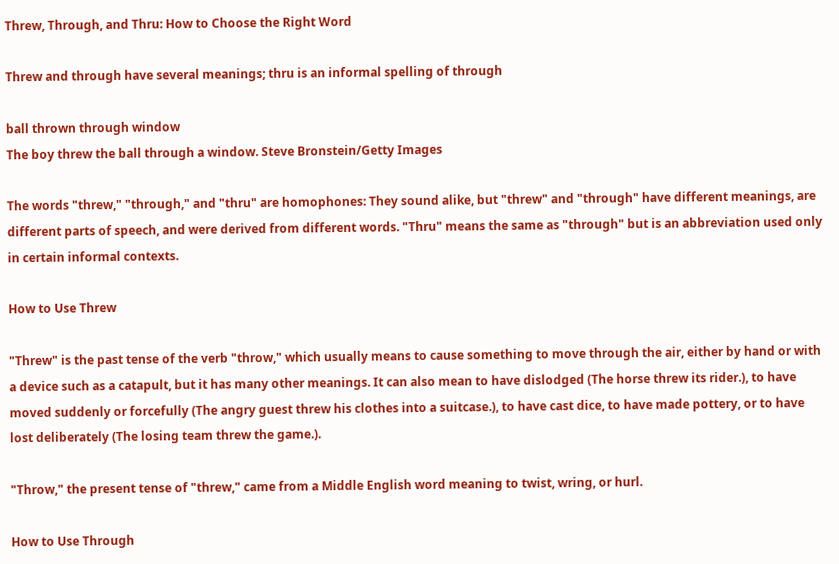Threw, Through, and Thru: How to Choose the Right Word

Threw and through have several meanings; thru is an informal spelling of through

ball thrown through window
The boy threw the ball through a window. Steve Bronstein/Getty Images

The words "threw," "through," and "thru" are homophones: They sound alike, but "threw" and "through" have different meanings, are different parts of speech, and were derived from different words. "Thru" means the same as "through" but is an abbreviation used only in certain informal contexts.

How to Use Threw

"Threw" is the past tense of the verb "throw," which usually means to cause something to move through the air, either by hand or with a device such as a catapult, but it has many other meanings. It can also mean to have dislodged (The horse threw its rider.), to have moved suddenly or forcefully (The angry guest threw his clothes into a suitcase.), to have cast dice, to have made pottery, or to have lost deliberately (The losing team threw the game.).

"Throw," the present tense of "threw," came from a Middle English word meaning to twist, wring, or hurl.

How to Use Through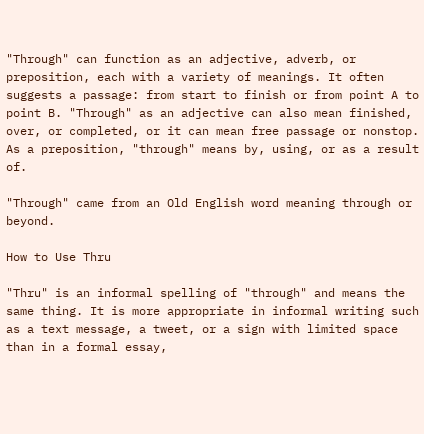"Through" can function as an adjective, adverb, or preposition, each with a variety of meanings. It often suggests a passage: from start to finish or from point A to point B. "Through" as an adjective can also mean finished, over, or completed, or it can mean free passage or nonstop. As a preposition, "through" means by, using, or as a result of.

"Through" came from an Old English word meaning through or beyond.

How to Use Thru

"Thru" is an informal spelling of "through" and means the same thing. It is more appropriate in informal writing such as a text message, a tweet, or a sign with limited space than in a formal essay,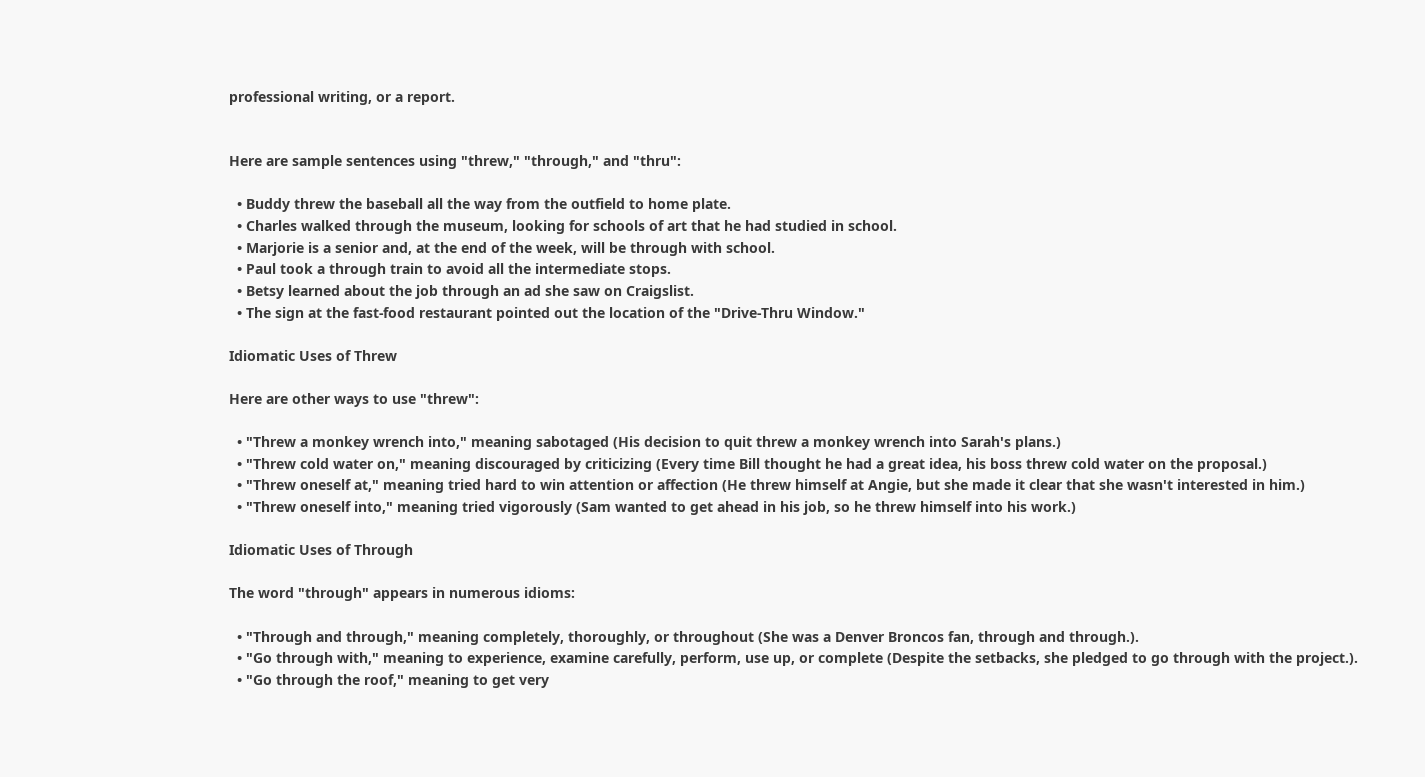professional writing, or a report.


Here are sample sentences using "threw," "through," and "thru":

  • Buddy threw the baseball all the way from the outfield to home plate.
  • Charles walked through the museum, looking for schools of art that he had studied in school.
  • Marjorie is a senior and, at the end of the week, will be through with school.
  • Paul took a through train to avoid all the intermediate stops.
  • Betsy learned about the job through an ad she saw on Craigslist.
  • The sign at the fast-food restaurant pointed out the location of the "Drive-Thru Window."

Idiomatic Uses of Threw

Here are other ways to use "threw":

  • "Threw a monkey wrench into," meaning sabotaged (His decision to quit threw a monkey wrench into Sarah's plans.)
  • "Threw cold water on," meaning discouraged by criticizing (Every time Bill thought he had a great idea, his boss threw cold water on the proposal.)
  • "Threw oneself at," meaning tried hard to win attention or affection (He threw himself at Angie, but she made it clear that she wasn't interested in him.)
  • "Threw oneself into," meaning tried vigorously (Sam wanted to get ahead in his job, so he threw himself into his work.)

Idiomatic Uses of Through

The word "through" appears in numerous idioms:

  • "Through and through," meaning completely, thoroughly, or throughout (She was a Denver Broncos fan, through and through.).
  • "Go through with," meaning to experience, examine carefully, perform, use up, or complete (Despite the setbacks, she pledged to go through with the project.).
  • "Go through the roof," meaning to get very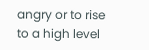angry or to rise to a high level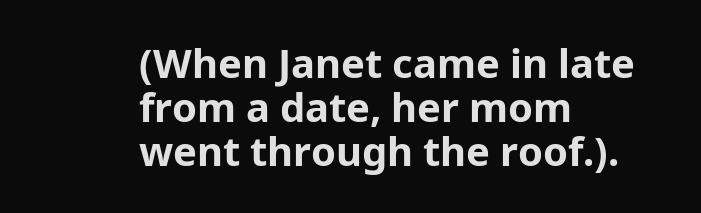(When Janet came in late from a date, her mom went through the roof.).